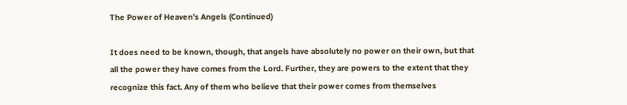The Power of Heaven’s Angels (Continued)

It does need to be known, though, that angels have absolutely no power on their own, but that all the power they have comes from the Lord. Further, they are powers to the extent that they recognize this fact. Any of them who believe that their power comes from themselves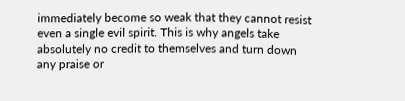immediately become so weak that they cannot resist even a single evil spirit. This is why angels take absolutely no credit to themselves and turn down any praise or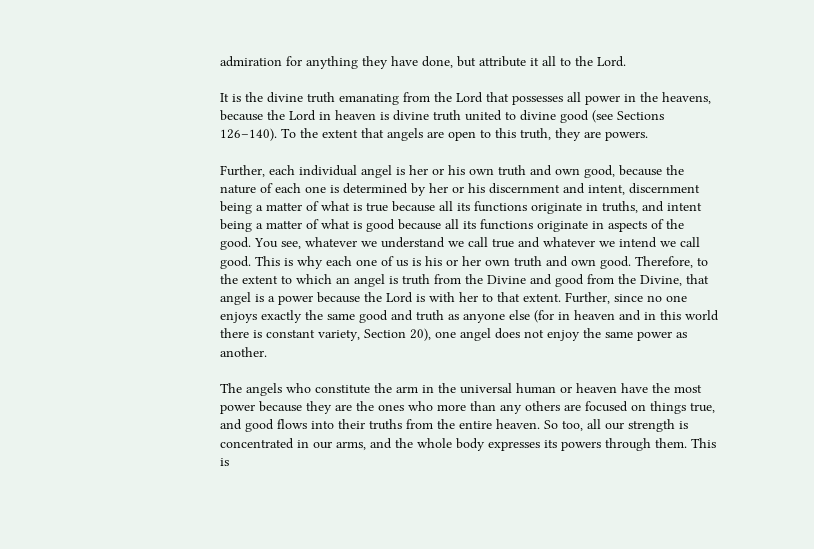admiration for anything they have done, but attribute it all to the Lord.

It is the divine truth emanating from the Lord that possesses all power in the heavens, because the Lord in heaven is divine truth united to divine good (see Sections 126–140). To the extent that angels are open to this truth, they are powers.

Further, each individual angel is her or his own truth and own good, because the nature of each one is determined by her or his discernment and intent, discernment being a matter of what is true because all its functions originate in truths, and intent being a matter of what is good because all its functions originate in aspects of the good. You see, whatever we understand we call true and whatever we intend we call good. This is why each one of us is his or her own truth and own good. Therefore, to the extent to which an angel is truth from the Divine and good from the Divine, that angel is a power because the Lord is with her to that extent. Further, since no one enjoys exactly the same good and truth as anyone else (for in heaven and in this world there is constant variety, Section 20), one angel does not enjoy the same power as another.

The angels who constitute the arm in the universal human or heaven have the most power because they are the ones who more than any others are focused on things true, and good flows into their truths from the entire heaven. So too, all our strength is concentrated in our arms, and the whole body expresses its powers through them. This is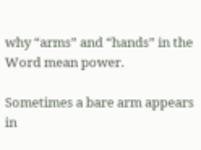why “arms” and “hands” in the Word mean power.

Sometimes a bare arm appears in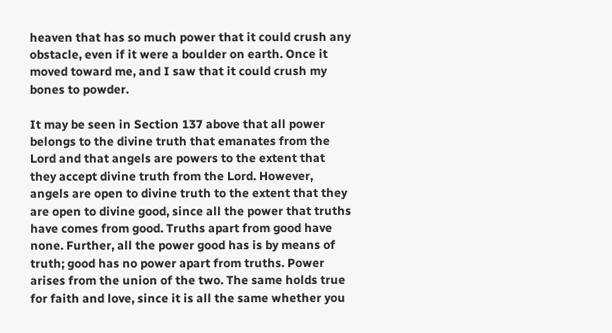heaven that has so much power that it could crush any obstacle, even if it were a boulder on earth. Once it moved toward me, and I saw that it could crush my bones to powder.

It may be seen in Section 137 above that all power belongs to the divine truth that emanates from the Lord and that angels are powers to the extent that they accept divine truth from the Lord. However, angels are open to divine truth to the extent that they are open to divine good, since all the power that truths have comes from good. Truths apart from good have none. Further, all the power good has is by means of truth; good has no power apart from truths. Power arises from the union of the two. The same holds true for faith and love, since it is all the same whether you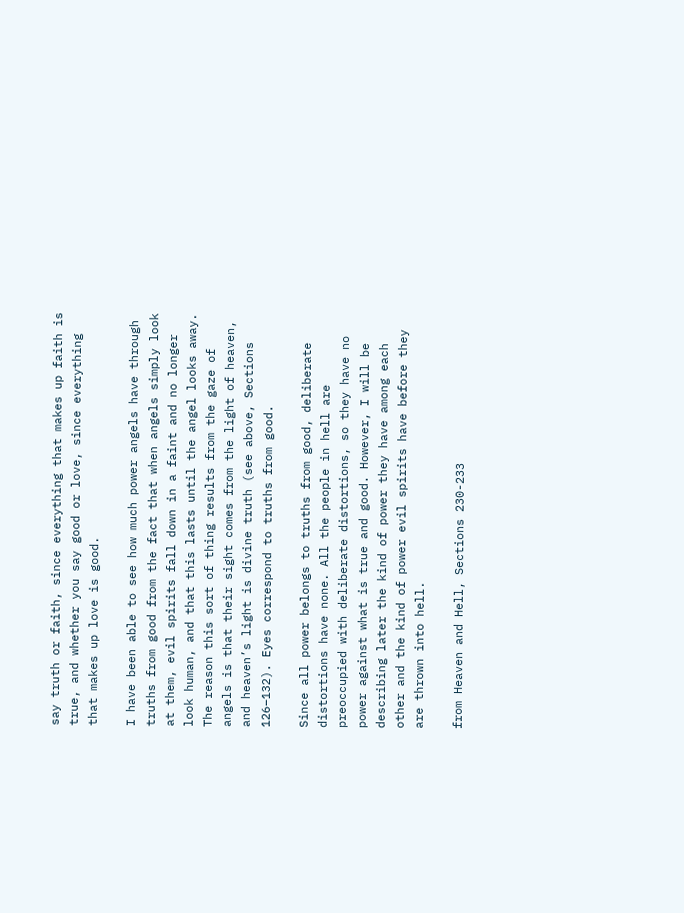say truth or faith, since everything that makes up faith is true, and whether you say good or love, since everything that makes up love is good.

I have been able to see how much power angels have through truths from good from the fact that when angels simply look at them, evil spirits fall down in a faint and no longer look human, and that this lasts until the angel looks away. The reason this sort of thing results from the gaze of angels is that their sight comes from the light of heaven, and heaven’s light is divine truth (see above, Sections 126–132). Eyes correspond to truths from good.

Since all power belongs to truths from good, deliberate distortions have none. All the people in hell are preoccupied with deliberate distortions, so they have no power against what is true and good. However, I will be describing later the kind of power they have among each other and the kind of power evil spirits have before they are thrown into hell.

from Heaven and Hell, Sections 230-233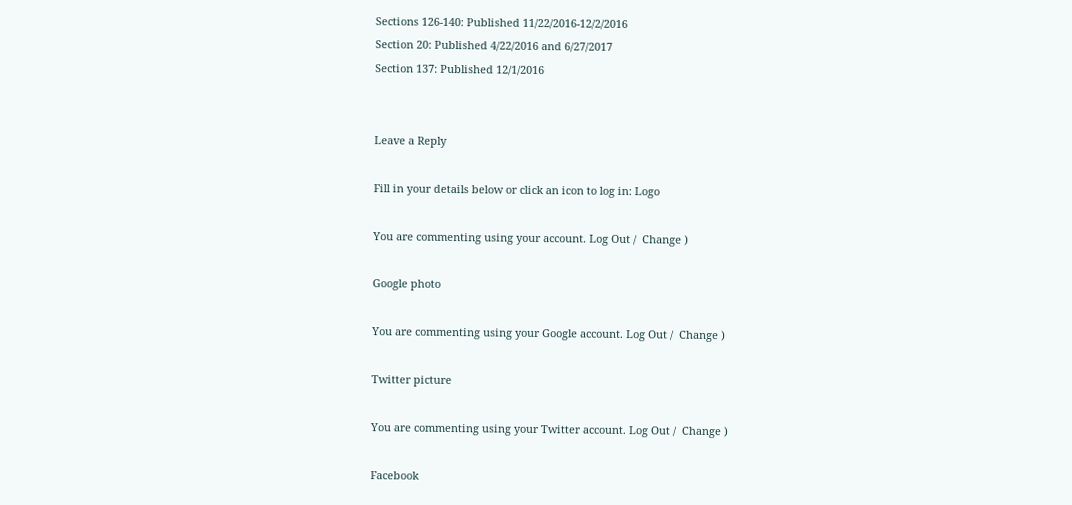Sections 126-140: Published 11/22/2016-12/2/2016
Section 20: Published 4/22/2016 and 6/27/2017
Section 137: Published 12/1/2016


Leave a Reply

Fill in your details below or click an icon to log in: Logo

You are commenting using your account. Log Out /  Change )

Google photo

You are commenting using your Google account. Log Out /  Change )

Twitter picture

You are commenting using your Twitter account. Log Out /  Change )

Facebook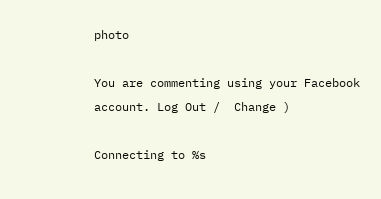photo

You are commenting using your Facebook account. Log Out /  Change )

Connecting to %s